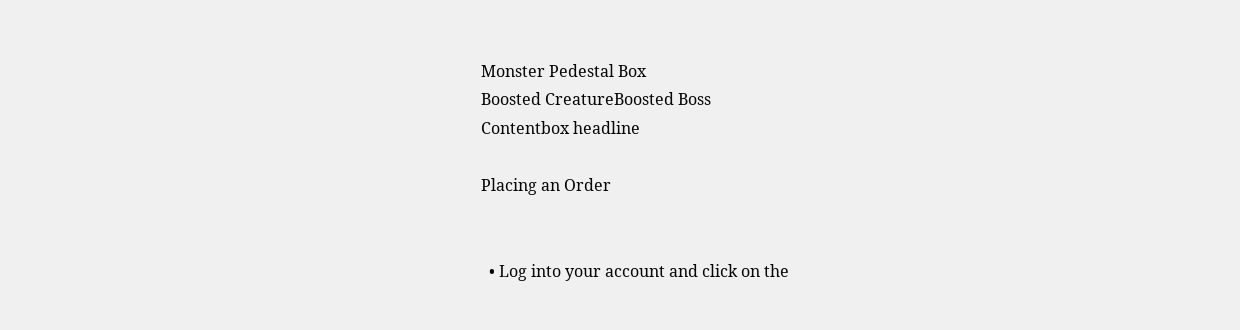Monster Pedestal Box
Boosted CreatureBoosted Boss
Contentbox headline

Placing an Order


  • Log into your account and click on the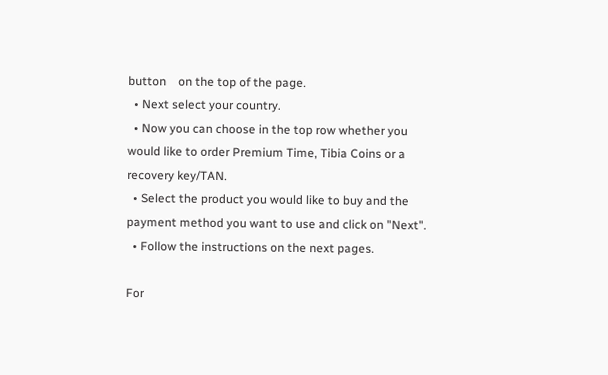button    on the top of the page.
  • Next select your country.
  • Now you can choose in the top row whether you would like to order Premium Time, Tibia Coins or a recovery key/TAN.
  • Select the product you would like to buy and the payment method you want to use and click on "Next".
  • Follow the instructions on the next pages.

For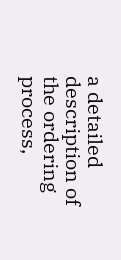a detailed description of the ordering process,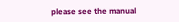please see the manual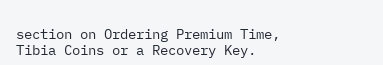section on Ordering Premium Time, Tibia Coins or a Recovery Key.